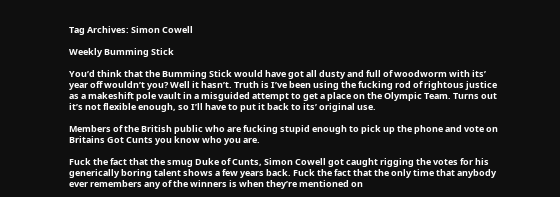Tag Archives: Simon Cowell

Weekly Bumming Stick

You’d think that the Bumming Stick would have got all dusty and full of woodworm with its’ year off wouldn’t you? Well it hasn’t. Truth is I’ve been using the fucking rod of rightous justice as a makeshift pole vault in a misguided attempt to get a place on the Olympic Team. Turns out it’s not flexible enough, so I’ll have to put it back to its’ original use.

Members of the British public who are fucking stupid enough to pick up the phone and vote on Britains Got Cunts you know who you are.

Fuck the fact that the smug Duke of Cunts, Simon Cowell got caught rigging the votes for his generically boring talent shows a few years back. Fuck the fact that the only time that anybody ever remembers any of the winners is when they’re mentioned on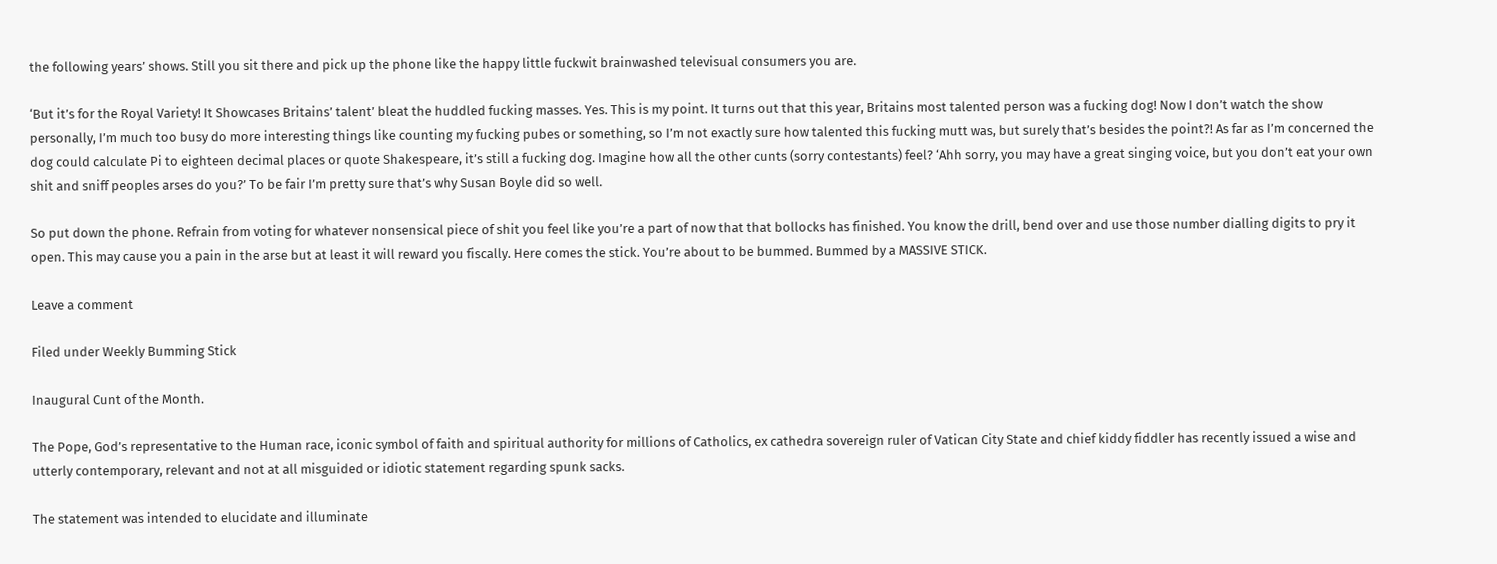the following years’ shows. Still you sit there and pick up the phone like the happy little fuckwit brainwashed televisual consumers you are.

‘But it’s for the Royal Variety! It Showcases Britains’ talent’ bleat the huddled fucking masses. Yes. This is my point. It turns out that this year, Britains most talented person was a fucking dog! Now I don’t watch the show personally, I’m much too busy do more interesting things like counting my fucking pubes or something, so I’m not exactly sure how talented this fucking mutt was, but surely that’s besides the point?! As far as I’m concerned the dog could calculate Pi to eighteen decimal places or quote Shakespeare, it’s still a fucking dog. Imagine how all the other cunts (sorry contestants) feel? ‘Ahh sorry, you may have a great singing voice, but you don’t eat your own shit and sniff peoples arses do you?’ To be fair I’m pretty sure that’s why Susan Boyle did so well.

So put down the phone. Refrain from voting for whatever nonsensical piece of shit you feel like you’re a part of now that that bollocks has finished. You know the drill, bend over and use those number dialling digits to pry it open. This may cause you a pain in the arse but at least it will reward you fiscally. Here comes the stick. You’re about to be bummed. Bummed by a MASSIVE STICK.

Leave a comment

Filed under Weekly Bumming Stick

Inaugural Cunt of the Month.

The Pope, God’s representative to the Human race, iconic symbol of faith and spiritual authority for millions of Catholics, ex cathedra sovereign ruler of Vatican City State and chief kiddy fiddler has recently issued a wise and utterly contemporary, relevant and not at all misguided or idiotic statement regarding spunk sacks.

The statement was intended to elucidate and illuminate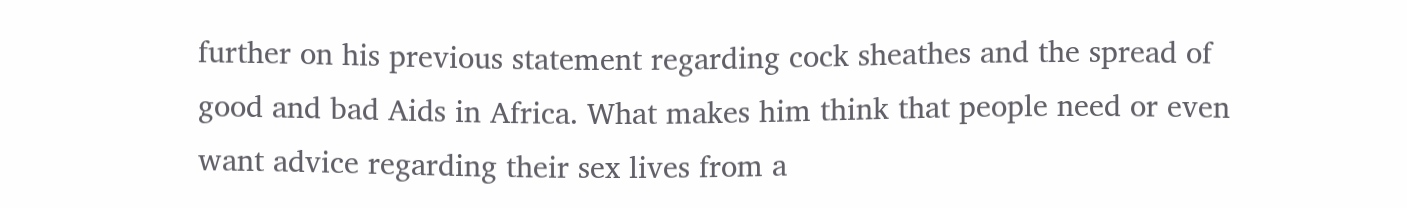further on his previous statement regarding cock sheathes and the spread of good and bad Aids in Africa. What makes him think that people need or even want advice regarding their sex lives from a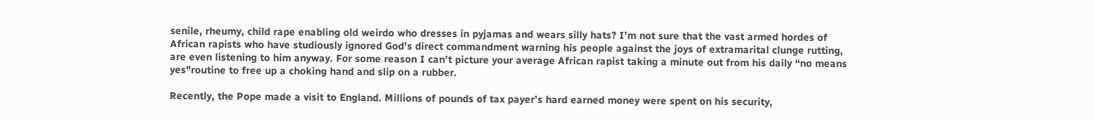senile, rheumy, child rape enabling old weirdo who dresses in pyjamas and wears silly hats? I’m not sure that the vast armed hordes of African rapists who have studiously ignored God’s direct commandment warning his people against the joys of extramarital clunge rutting, are even listening to him anyway. For some reason I can’t picture your average African rapist taking a minute out from his daily “no means yes”routine to free up a choking hand and slip on a rubber.

Recently, the Pope made a visit to England. Millions of pounds of tax payer’s hard earned money were spent on his security,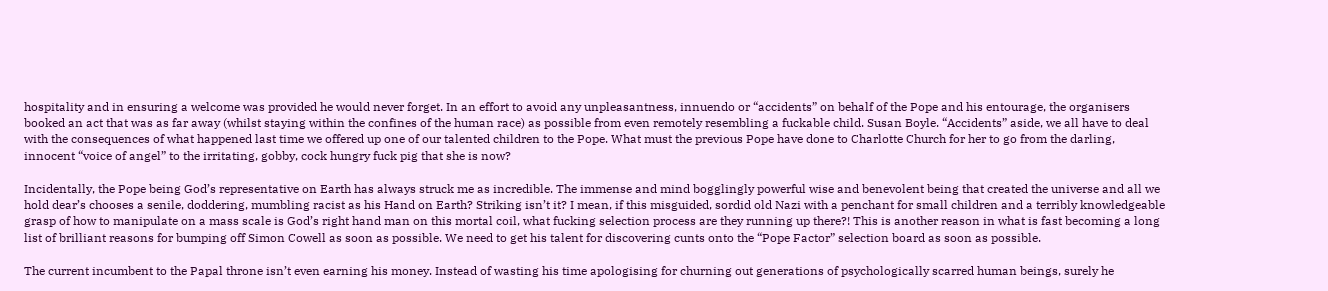hospitality and in ensuring a welcome was provided he would never forget. In an effort to avoid any unpleasantness, innuendo or “accidents” on behalf of the Pope and his entourage, the organisers booked an act that was as far away (whilst staying within the confines of the human race) as possible from even remotely resembling a fuckable child. Susan Boyle. “Accidents” aside, we all have to deal with the consequences of what happened last time we offered up one of our talented children to the Pope. What must the previous Pope have done to Charlotte Church for her to go from the darling, innocent “voice of angel” to the irritating, gobby, cock hungry fuck pig that she is now?

Incidentally, the Pope being God’s representative on Earth has always struck me as incredible. The immense and mind bogglingly powerful wise and benevolent being that created the universe and all we hold dear’s chooses a senile, doddering, mumbling racist as his Hand on Earth? Striking isn’t it? I mean, if this misguided, sordid old Nazi with a penchant for small children and a terribly knowledgeable grasp of how to manipulate on a mass scale is God’s right hand man on this mortal coil, what fucking selection process are they running up there?! This is another reason in what is fast becoming a long list of brilliant reasons for bumping off Simon Cowell as soon as possible. We need to get his talent for discovering cunts onto the “Pope Factor” selection board as soon as possible.

The current incumbent to the Papal throne isn’t even earning his money. Instead of wasting his time apologising for churning out generations of psychologically scarred human beings, surely he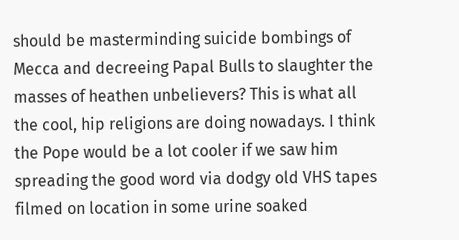should be masterminding suicide bombings of Mecca and decreeing Papal Bulls to slaughter the masses of heathen unbelievers? This is what all the cool, hip religions are doing nowadays. I think the Pope would be a lot cooler if we saw him spreading the good word via dodgy old VHS tapes filmed on location in some urine soaked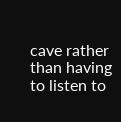cave rather than having to listen to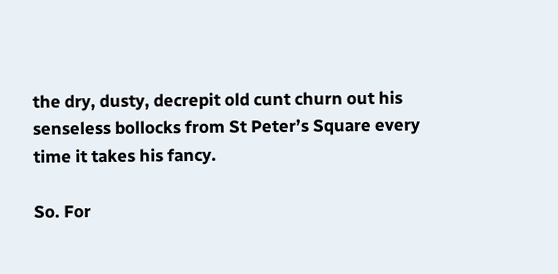the dry, dusty, decrepit old cunt churn out his senseless bollocks from St Peter’s Square every time it takes his fancy.

So. For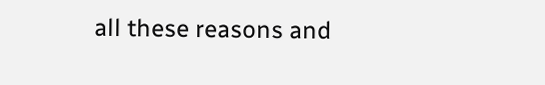all these reasons and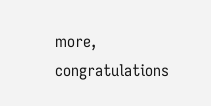more, congratulations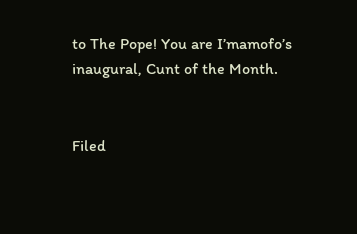to The Pope! You are I’mamofo’s inaugural, Cunt of the Month.


Filed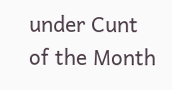under Cunt of the Month